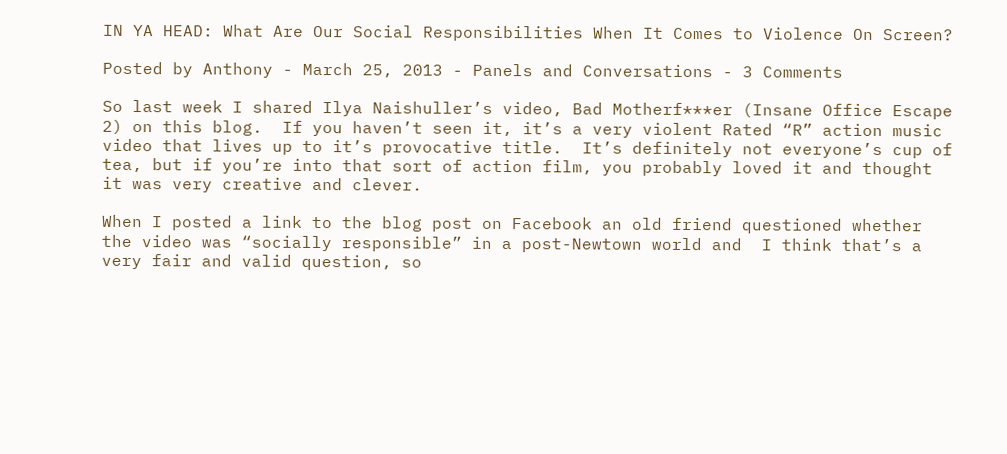IN YA HEAD: What Are Our Social Responsibilities When It Comes to Violence On Screen?

Posted by Anthony - March 25, 2013 - Panels and Conversations - 3 Comments

So last week I shared Ilya Naishuller’s video, Bad Motherf***er (Insane Office Escape 2) on this blog.  If you haven’t seen it, it’s a very violent Rated “R” action music video that lives up to it’s provocative title.  It’s definitely not everyone’s cup of tea, but if you’re into that sort of action film, you probably loved it and thought it was very creative and clever.

When I posted a link to the blog post on Facebook an old friend questioned whether the video was “socially responsible” in a post-Newtown world and  I think that’s a very fair and valid question, so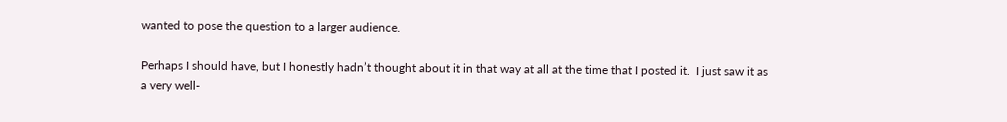wanted to pose the question to a larger audience.

Perhaps I should have, but I honestly hadn’t thought about it in that way at all at the time that I posted it.  I just saw it as a very well-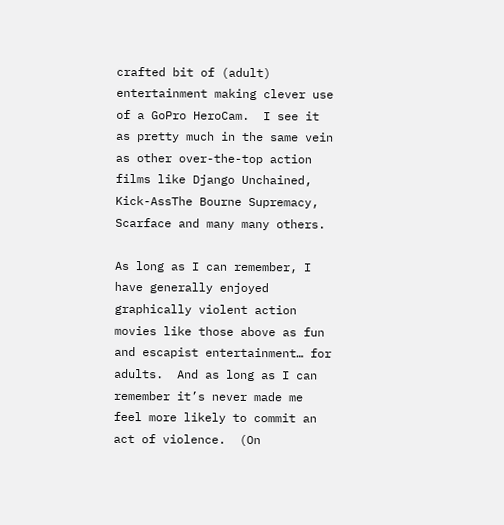crafted bit of (adult) entertainment making clever use of a GoPro HeroCam.  I see it as pretty much in the same vein as other over-the-top action films like Django Unchained, Kick-AssThe Bourne Supremacy, Scarface and many many others.

As long as I can remember, I have generally enjoyed graphically violent action movies like those above as fun and escapist entertainment… for adults.  And as long as I can remember it’s never made me feel more likely to commit an act of violence.  (On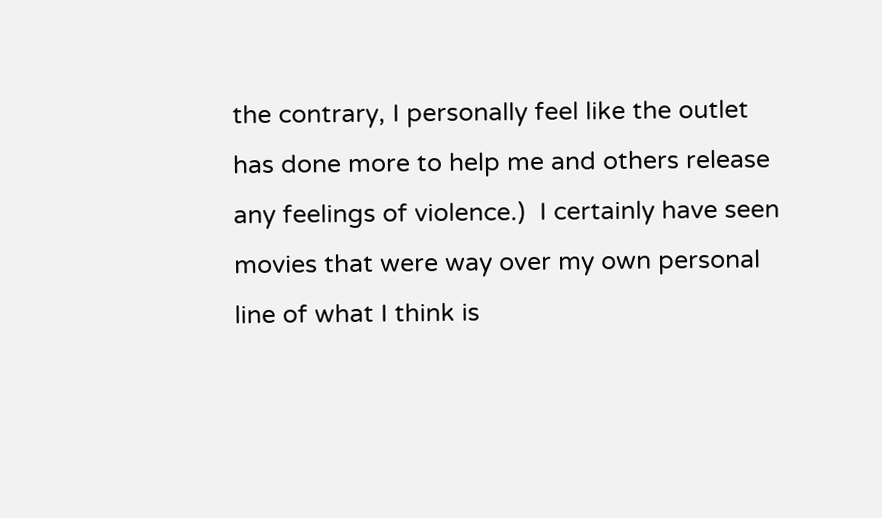the contrary, I personally feel like the outlet has done more to help me and others release any feelings of violence.)  I certainly have seen movies that were way over my own personal line of what I think is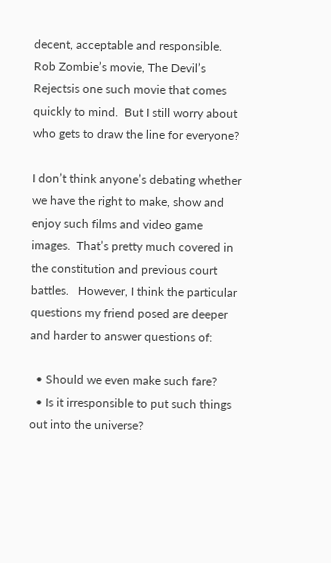decent, acceptable and responsible.  Rob Zombie’s movie, The Devil’s Rejectsis one such movie that comes quickly to mind.  But I still worry about who gets to draw the line for everyone?

I don’t think anyone’s debating whether we have the right to make, show and enjoy such films and video game images.  That’s pretty much covered in the constitution and previous court battles.   However, I think the particular questions my friend posed are deeper and harder to answer questions of:

  • Should we even make such fare?
  • Is it irresponsible to put such things out into the universe?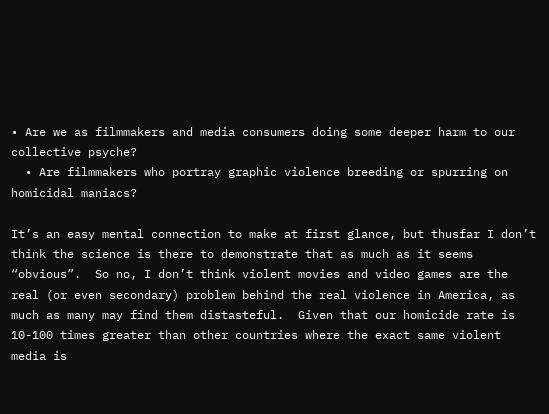• Are we as filmmakers and media consumers doing some deeper harm to our collective psyche?
  • Are filmmakers who portray graphic violence breeding or spurring on homicidal maniacs?

It’s an easy mental connection to make at first glance, but thusfar I don’t think the science is there to demonstrate that as much as it seems “obvious”.  So no, I don’t think violent movies and video games are the real (or even secondary) problem behind the real violence in America, as much as many may find them distasteful.  Given that our homicide rate is 10-100 times greater than other countries where the exact same violent media is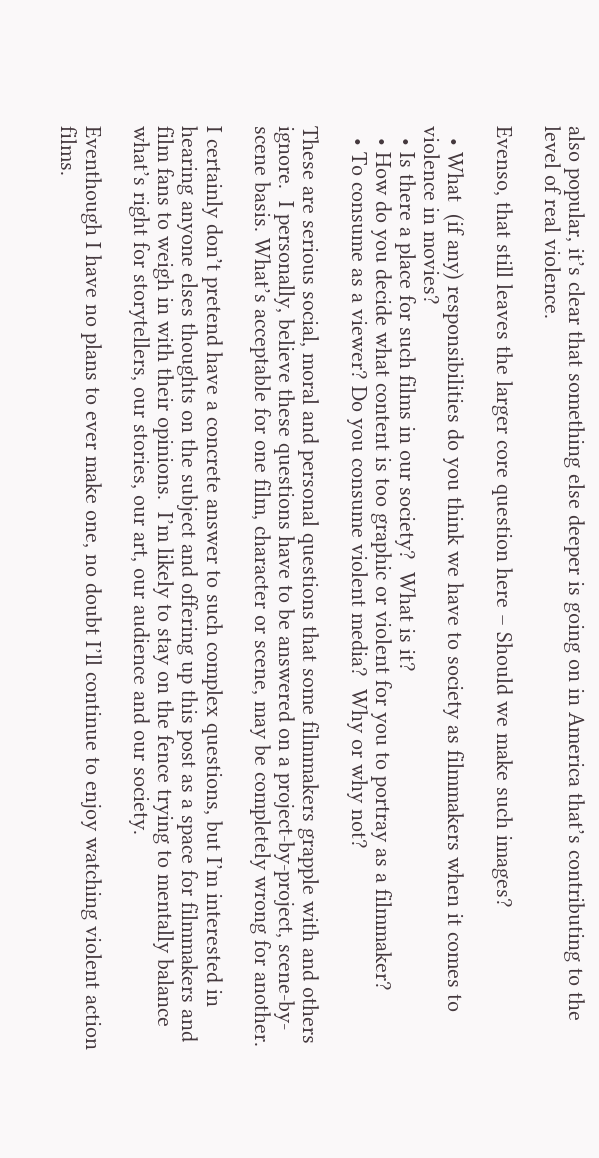also popular, it’s clear that something else deeper is going on in America that’s contributing to the level of real violence.

Evenso, that still leaves the larger core question here – Should we make such images?

  • What  (if any) responsibilities do you think we have to society as filmmakers when it comes to violence in movies?
  • Is there a place for such films in our society?  What is it?
  • How do you decide what content is too graphic or violent for you to portray as a filmmaker?
  • To consume as a viewer? Do you consume violent media?  Why or why not?

These are serious social, moral and personal questions that some filmmakers grapple with and others ignore.  I personally, believe these questions have to be answered on a project-by-project, scene-by-scene basis. What’s acceptable for one film, character or scene, may be completely wrong for another.

I certainly don’t pretend have a concrete answer to such complex questions, but I’m interested in hearing anyone elses thoughts on the subject and offering up this post as a space for filmmakers and film fans to weigh in with their opinions.  I’m likely to stay on the fence trying to mentally balance what’s right for storytellers, our stories, our art, our audience and our society.

Eventhough I have no plans to ever make one, no doubt I’ll continue to enjoy watching violent action films.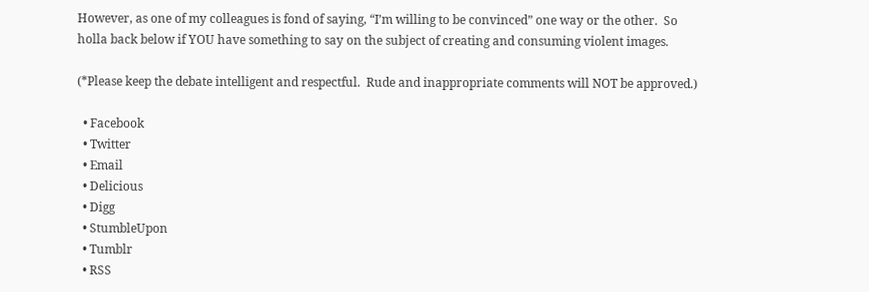However, as one of my colleagues is fond of saying, “I’m willing to be convinced” one way or the other.  So holla back below if YOU have something to say on the subject of creating and consuming violent images.

(*Please keep the debate intelligent and respectful.  Rude and inappropriate comments will NOT be approved.)

  • Facebook
  • Twitter
  • Email
  • Delicious
  • Digg
  • StumbleUpon
  • Tumblr
  • RSS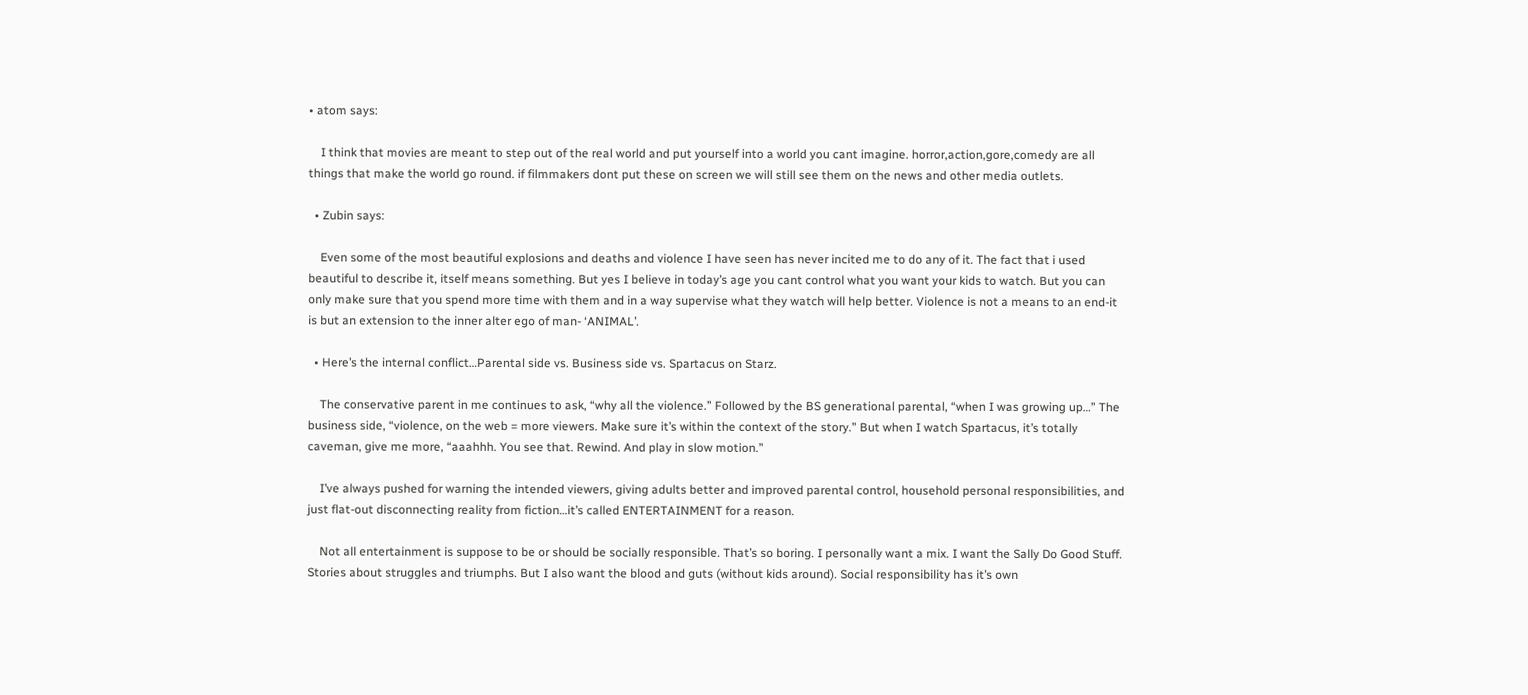• atom says:

    I think that movies are meant to step out of the real world and put yourself into a world you cant imagine. horror,action,gore,comedy are all things that make the world go round. if filmmakers dont put these on screen we will still see them on the news and other media outlets.

  • Zubin says:

    Even some of the most beautiful explosions and deaths and violence I have seen has never incited me to do any of it. The fact that i used beautiful to describe it, itself means something. But yes I believe in today’s age you cant control what you want your kids to watch. But you can only make sure that you spend more time with them and in a way supervise what they watch will help better. Violence is not a means to an end-it is but an extension to the inner alter ego of man- ‘ANIMAL’.

  • Here’s the internal conflict…Parental side vs. Business side vs. Spartacus on Starz.

    The conservative parent in me continues to ask, “why all the violence.” Followed by the BS generational parental, “when I was growing up…” The business side, “violence, on the web = more viewers. Make sure it’s within the context of the story.” But when I watch Spartacus, it’s totally caveman, give me more, “aaahhh. You see that. Rewind. And play in slow motion.”

    I’ve always pushed for warning the intended viewers, giving adults better and improved parental control, household personal responsibilities, and just flat-out disconnecting reality from fiction…it’s called ENTERTAINMENT for a reason.

    Not all entertainment is suppose to be or should be socially responsible. That’s so boring. I personally want a mix. I want the Sally Do Good Stuff. Stories about struggles and triumphs. But I also want the blood and guts (without kids around). Social responsibility has it’s own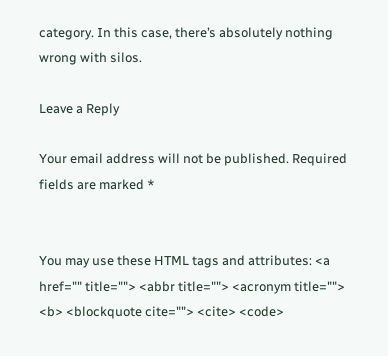category. In this case, there’s absolutely nothing wrong with silos.

Leave a Reply

Your email address will not be published. Required fields are marked *


You may use these HTML tags and attributes: <a href="" title=""> <abbr title=""> <acronym title=""> <b> <blockquote cite=""> <cite> <code>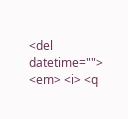<del datetime=""> <em> <i> <q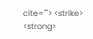cite=""> <strike> <strong>